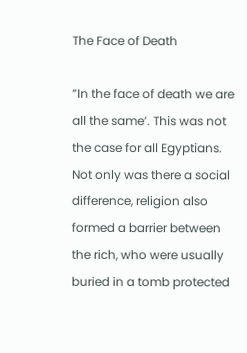The Face of Death

”In the face of death we are all the same’. This was not the case for all Egyptians. Not only was there a social difference, religion also formed a barrier between the rich, who were usually buried in a tomb protected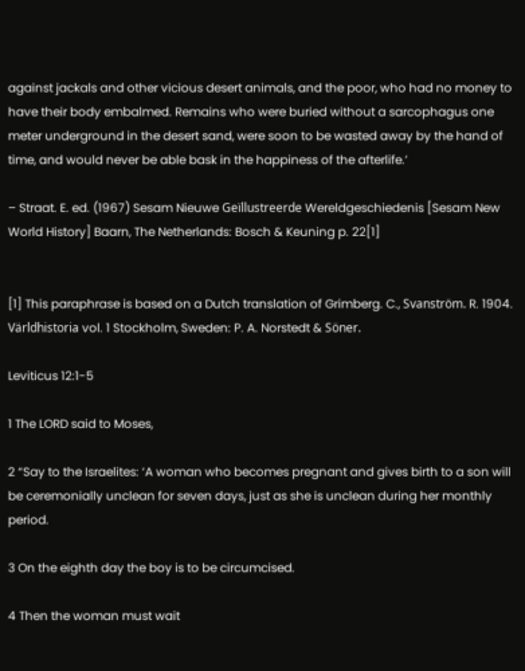against jackals and other vicious desert animals, and the poor, who had no money to have their body embalmed. Remains who were buried without a sarcophagus one meter underground in the desert sand, were soon to be wasted away by the hand of time, and would never be able bask in the happiness of the afterlife.’

– Straat. E. ed. (1967) Sesam Nieuwe Geïllustreerde Wereldgeschiedenis [Sesam New World History] Baarn, The Netherlands: Bosch & Keuning p. 22[1]


[1] This paraphrase is based on a Dutch translation of Grimberg. C., Svanström. R. 1904. Världhistoria vol. 1 Stockholm, Sweden: P. A. Norstedt & Söner.

Leviticus 12:1-5

1 The LORD said to Moses,

2 “Say to the Israelites: ‘A woman who becomes pregnant and gives birth to a son will be ceremonially unclean for seven days, just as she is unclean during her monthly period.

3 On the eighth day the boy is to be circumcised.

4 Then the woman must wait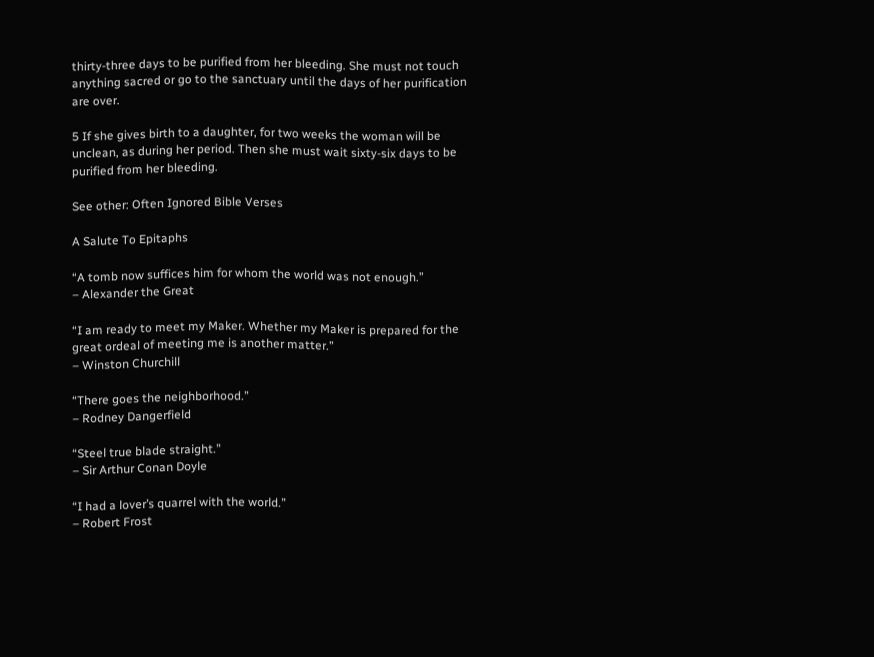thirty-three days to be purified from her bleeding. She must not touch anything sacred or go to the sanctuary until the days of her purification are over.

5 If she gives birth to a daughter, for two weeks the woman will be unclean, as during her period. Then she must wait sixty-six days to be purified from her bleeding.

See other: Often Ignored Bible Verses

A Salute To Epitaphs

“A tomb now suffices him for whom the world was not enough.”
– Alexander the Great

“I am ready to meet my Maker. Whether my Maker is prepared for the great ordeal of meeting me is another matter.”
– Winston Churchill

“There goes the neighborhood.”
– Rodney Dangerfield

“Steel true blade straight.”
– Sir Arthur Conan Doyle

“I had a lover’s quarrel with the world.”
– Robert Frost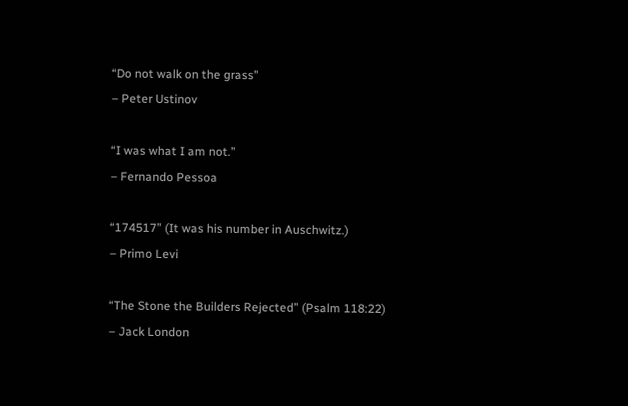“Do not walk on the grass”
– Peter Ustinov

“I was what I am not.”
– Fernando Pessoa

“174517” (It was his number in Auschwitz.)
– Primo Levi

“The Stone the Builders Rejected” (Psalm 118:22)
– Jack London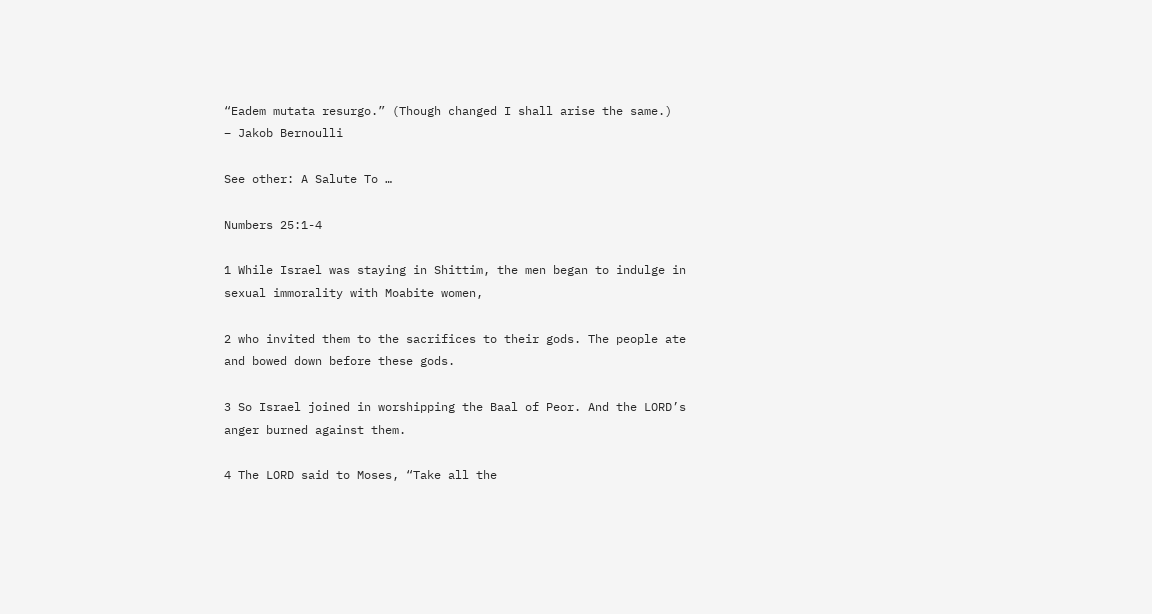“Eadem mutata resurgo.” (Though changed I shall arise the same.)
– Jakob Bernoulli

See other: A Salute To …

Numbers 25:1-4

1 While Israel was staying in Shittim, the men began to indulge in sexual immorality with Moabite women,

2 who invited them to the sacrifices to their gods. The people ate and bowed down before these gods.

3 So Israel joined in worshipping the Baal of Peor. And the LORD’s anger burned against them.

4 The LORD said to Moses, “Take all the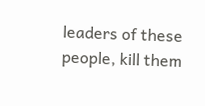leaders of these people, kill them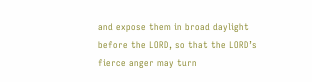and expose them in broad daylight before the LORD, so that the LORD’s fierce anger may turn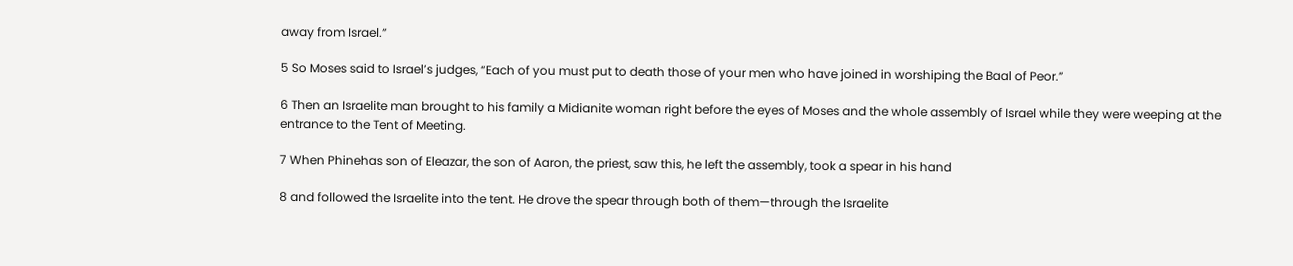away from Israel.”

5 So Moses said to Israel’s judges, “Each of you must put to death those of your men who have joined in worshiping the Baal of Peor.”

6 Then an Israelite man brought to his family a Midianite woman right before the eyes of Moses and the whole assembly of Israel while they were weeping at the entrance to the Tent of Meeting.

7 When Phinehas son of Eleazar, the son of Aaron, the priest, saw this, he left the assembly, took a spear in his hand

8 and followed the Israelite into the tent. He drove the spear through both of them—through the Israelite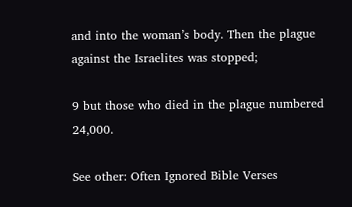and into the woman’s body. Then the plague against the Israelites was stopped;

9 but those who died in the plague numbered 24,000.

See other: Often Ignored Bible Verses